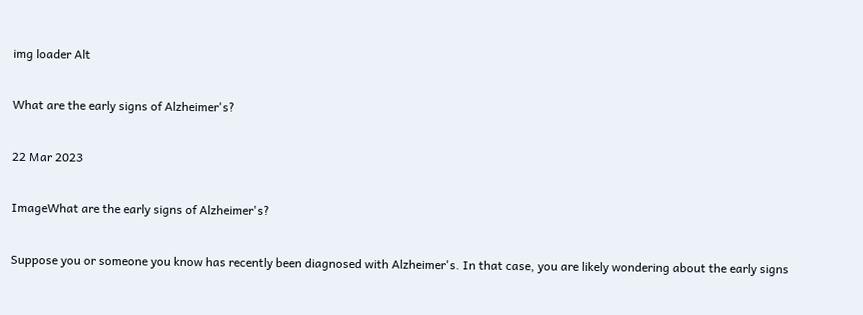img loader Alt

What are the early signs of Alzheimer's?

22 Mar 2023

ImageWhat are the early signs of Alzheimer's?

Suppose you or someone you know has recently been diagnosed with Alzheimer's. In that case, you are likely wondering about the early signs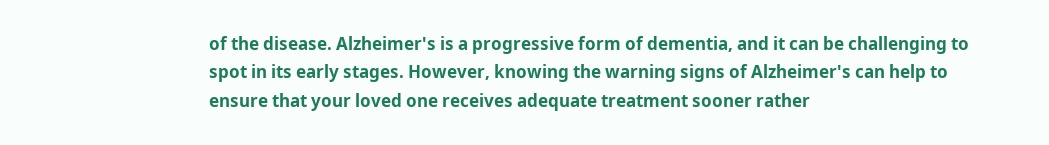of the disease. Alzheimer's is a progressive form of dementia, and it can be challenging to spot in its early stages. However, knowing the warning signs of Alzheimer's can help to ensure that your loved one receives adequate treatment sooner rather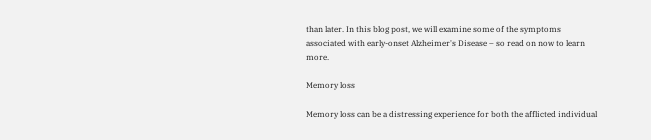than later. In this blog post, we will examine some of the symptoms associated with early-onset Alzheimer's Disease – so read on now to learn more.

Memory loss

Memory loss can be a distressing experience for both the afflicted individual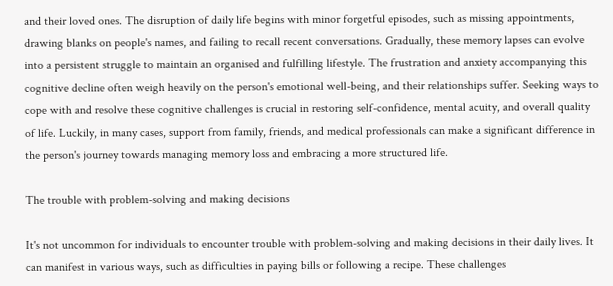and their loved ones. The disruption of daily life begins with minor forgetful episodes, such as missing appointments, drawing blanks on people's names, and failing to recall recent conversations. Gradually, these memory lapses can evolve into a persistent struggle to maintain an organised and fulfilling lifestyle. The frustration and anxiety accompanying this cognitive decline often weigh heavily on the person's emotional well-being, and their relationships suffer. Seeking ways to cope with and resolve these cognitive challenges is crucial in restoring self-confidence, mental acuity, and overall quality of life. Luckily, in many cases, support from family, friends, and medical professionals can make a significant difference in the person's journey towards managing memory loss and embracing a more structured life.

The trouble with problem-solving and making decisions

It's not uncommon for individuals to encounter trouble with problem-solving and making decisions in their daily lives. It can manifest in various ways, such as difficulties in paying bills or following a recipe. These challenges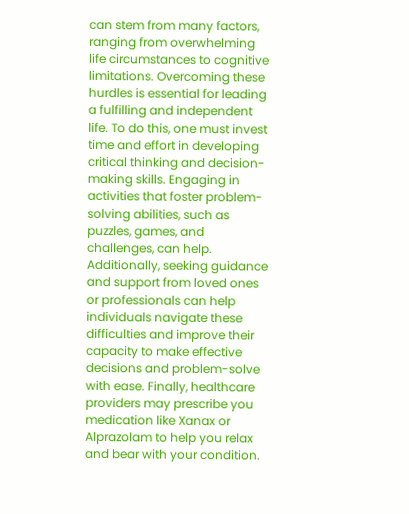can stem from many factors, ranging from overwhelming life circumstances to cognitive limitations. Overcoming these hurdles is essential for leading a fulfilling and independent life. To do this, one must invest time and effort in developing critical thinking and decision-making skills. Engaging in activities that foster problem-solving abilities, such as puzzles, games, and challenges, can help. Additionally, seeking guidance and support from loved ones or professionals can help individuals navigate these difficulties and improve their capacity to make effective decisions and problem-solve with ease. Finally, healthcare providers may prescribe you medication like Xanax or Alprazolam to help you relax and bear with your condition.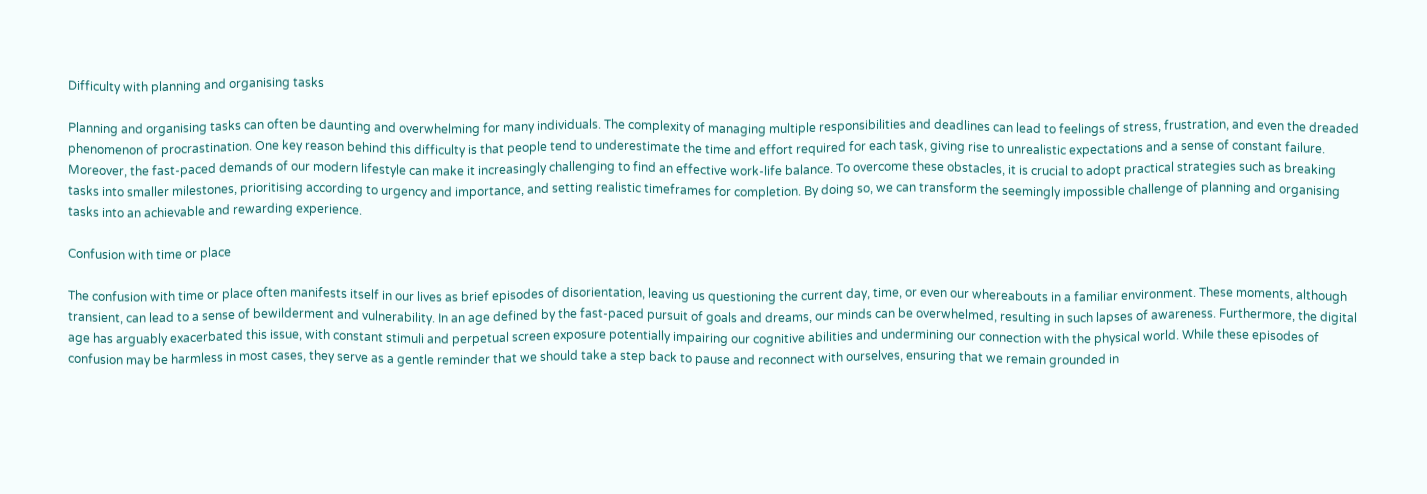Difficulty with planning and organising tasks

Planning and organising tasks can often be daunting and overwhelming for many individuals. The complexity of managing multiple responsibilities and deadlines can lead to feelings of stress, frustration, and even the dreaded phenomenon of procrastination. One key reason behind this difficulty is that people tend to underestimate the time and effort required for each task, giving rise to unrealistic expectations and a sense of constant failure. Moreover, the fast-paced demands of our modern lifestyle can make it increasingly challenging to find an effective work-life balance. To overcome these obstacles, it is crucial to adopt practical strategies such as breaking tasks into smaller milestones, prioritising according to urgency and importance, and setting realistic timeframes for completion. By doing so, we can transform the seemingly impossible challenge of planning and organising tasks into an achievable and rewarding experience.

Confusion with time or place

The confusion with time or place often manifests itself in our lives as brief episodes of disorientation, leaving us questioning the current day, time, or even our whereabouts in a familiar environment. These moments, although transient, can lead to a sense of bewilderment and vulnerability. In an age defined by the fast-paced pursuit of goals and dreams, our minds can be overwhelmed, resulting in such lapses of awareness. Furthermore, the digital age has arguably exacerbated this issue, with constant stimuli and perpetual screen exposure potentially impairing our cognitive abilities and undermining our connection with the physical world. While these episodes of confusion may be harmless in most cases, they serve as a gentle reminder that we should take a step back to pause and reconnect with ourselves, ensuring that we remain grounded in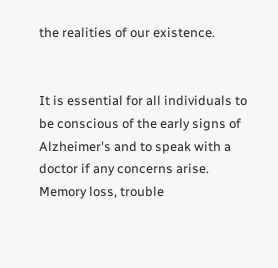the realities of our existence.


It is essential for all individuals to be conscious of the early signs of Alzheimer's and to speak with a doctor if any concerns arise. Memory loss, trouble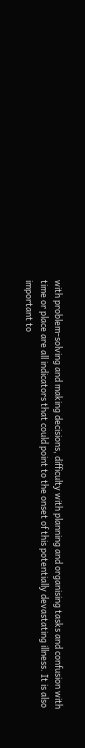with problem-solving and making decisions, difficulty with planning and organising tasks and confusion with time or place are all indicators that could point to the onset of this potentially devastating illness. It is also important to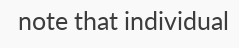note that individual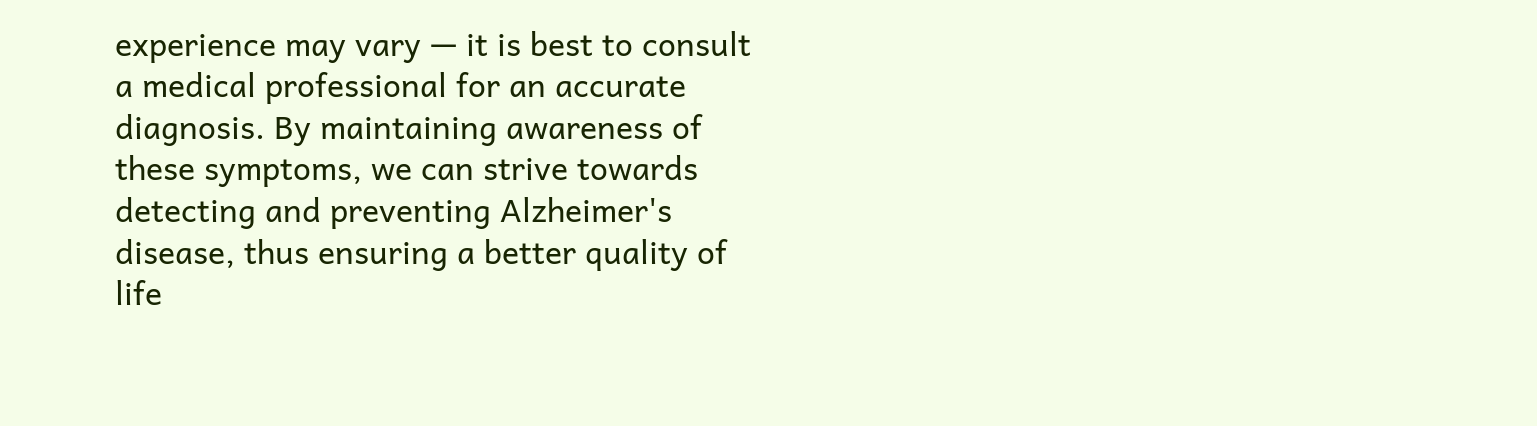experience may vary — it is best to consult a medical professional for an accurate diagnosis. By maintaining awareness of these symptoms, we can strive towards detecting and preventing Alzheimer's disease, thus ensuring a better quality of life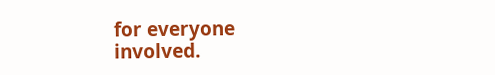for everyone involved.